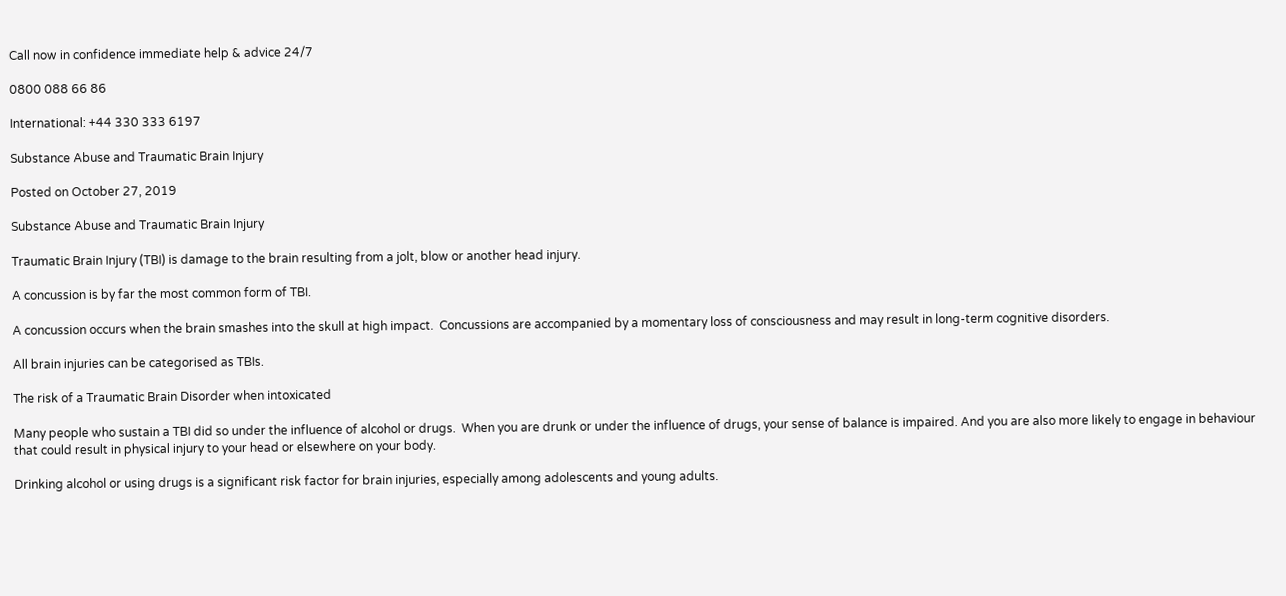Call now in confidence immediate help & advice 24/7

0800 088 66 86

International: +44 330 333 6197

Substance Abuse and Traumatic Brain Injury

Posted on October 27, 2019

Substance Abuse and Traumatic Brain Injury

Traumatic Brain Injury (TBI) is damage to the brain resulting from a jolt, blow or another head injury.

A concussion is by far the most common form of TBI.

A concussion occurs when the brain smashes into the skull at high impact.  Concussions are accompanied by a momentary loss of consciousness and may result in long-term cognitive disorders.

All brain injuries can be categorised as TBIs.

The risk of a Traumatic Brain Disorder when intoxicated

Many people who sustain a TBI did so under the influence of alcohol or drugs.  When you are drunk or under the influence of drugs, your sense of balance is impaired. And you are also more likely to engage in behaviour that could result in physical injury to your head or elsewhere on your body.

Drinking alcohol or using drugs is a significant risk factor for brain injuries, especially among adolescents and young adults.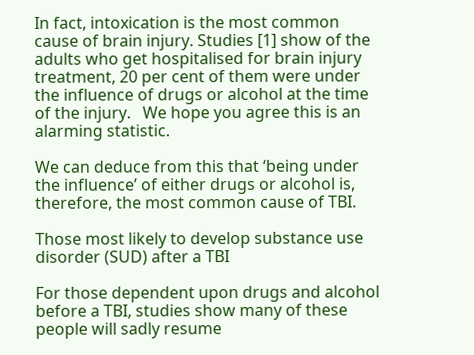In fact, intoxication is the most common cause of brain injury. Studies [1] show of the adults who get hospitalised for brain injury treatment, 20 per cent of them were under the influence of drugs or alcohol at the time of the injury.   We hope you agree this is an alarming statistic.

We can deduce from this that ‘being under the influence’ of either drugs or alcohol is, therefore, the most common cause of TBI.

Those most likely to develop substance use disorder (SUD) after a TBI

For those dependent upon drugs and alcohol before a TBI, studies show many of these people will sadly resume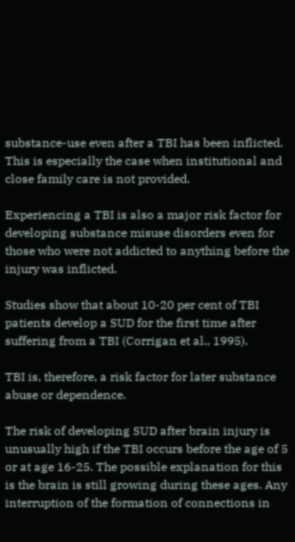substance-use even after a TBI has been inflicted.  This is especially the case when institutional and close family care is not provided.

Experiencing a TBI is also a major risk factor for developing substance misuse disorders even for those who were not addicted to anything before the injury was inflicted.

Studies show that about 10-20 per cent of TBI patients develop a SUD for the first time after suffering from a TBI (Corrigan et al., 1995).

TBI is, therefore, a risk factor for later substance abuse or dependence.

The risk of developing SUD after brain injury is unusually high if the TBI occurs before the age of 5 or at age 16-25. The possible explanation for this is the brain is still growing during these ages. Any interruption of the formation of connections in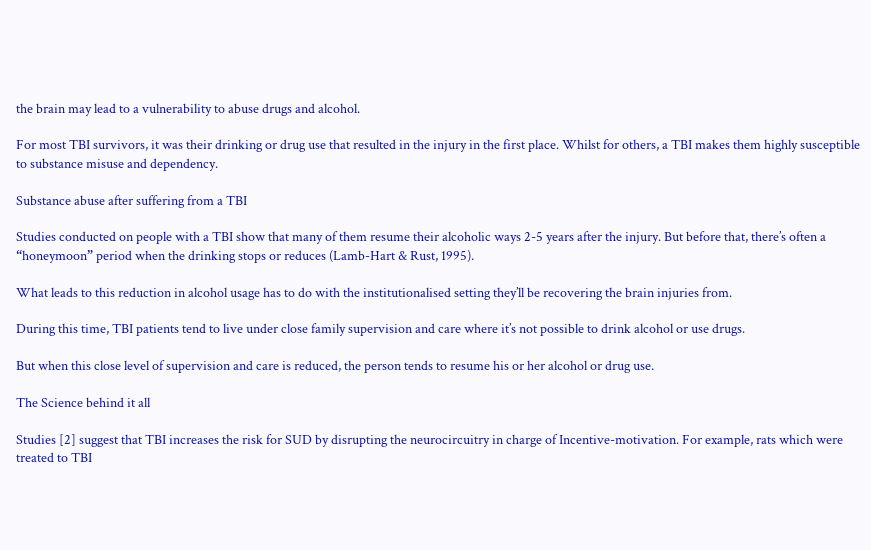the brain may lead to a vulnerability to abuse drugs and alcohol.

For most TBI survivors, it was their drinking or drug use that resulted in the injury in the first place. Whilst for others, a TBI makes them highly susceptible to substance misuse and dependency.

Substance abuse after suffering from a TBI

Studies conducted on people with a TBI show that many of them resume their alcoholic ways 2-5 years after the injury. But before that, there’s often a “honeymoon” period when the drinking stops or reduces (Lamb-Hart & Rust, 1995).

What leads to this reduction in alcohol usage has to do with the institutionalised setting they’ll be recovering the brain injuries from.

During this time, TBI patients tend to live under close family supervision and care where it’s not possible to drink alcohol or use drugs.

But when this close level of supervision and care is reduced, the person tends to resume his or her alcohol or drug use.

The Science behind it all

Studies [2] suggest that TBI increases the risk for SUD by disrupting the neurocircuitry in charge of Incentive-motivation. For example, rats which were treated to TBI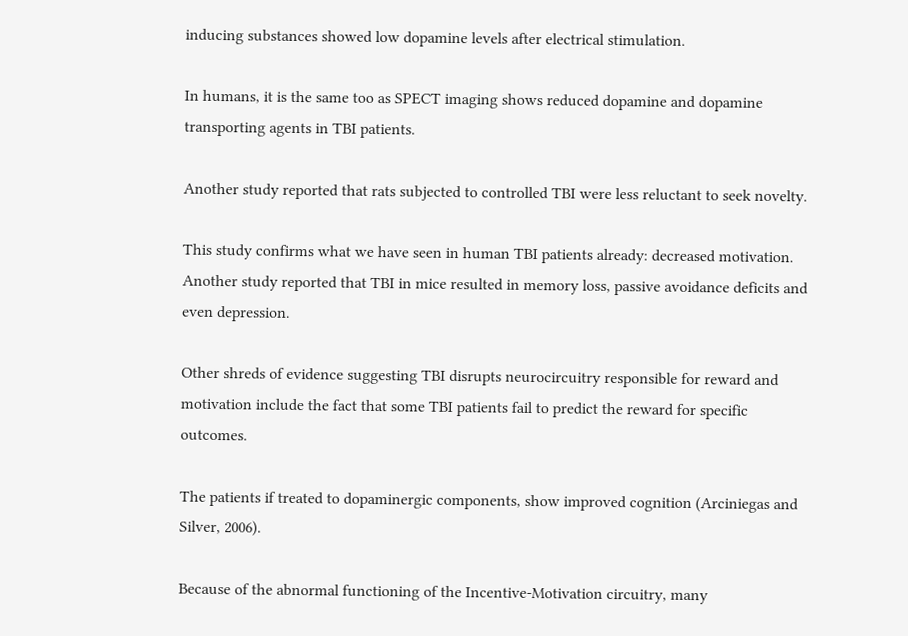inducing substances showed low dopamine levels after electrical stimulation.

In humans, it is the same too as SPECT imaging shows reduced dopamine and dopamine transporting agents in TBI patients.

Another study reported that rats subjected to controlled TBI were less reluctant to seek novelty.

This study confirms what we have seen in human TBI patients already: decreased motivation. Another study reported that TBI in mice resulted in memory loss, passive avoidance deficits and even depression.

Other shreds of evidence suggesting TBI disrupts neurocircuitry responsible for reward and motivation include the fact that some TBI patients fail to predict the reward for specific outcomes.

The patients if treated to dopaminergic components, show improved cognition (Arciniegas and Silver, 2006).

Because of the abnormal functioning of the Incentive-Motivation circuitry, many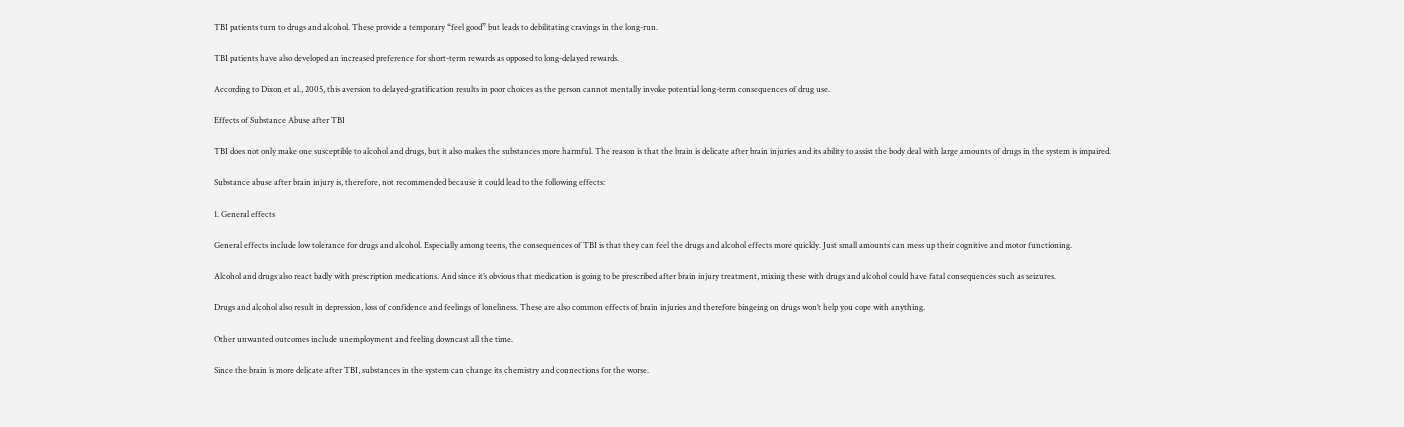TBI patients turn to drugs and alcohol. These provide a temporary “feel good” but leads to debilitating cravings in the long-run.

TBI patients have also developed an increased preference for short-term rewards as opposed to long-delayed rewards.

According to Dixon et al., 2005, this aversion to delayed-gratification results in poor choices as the person cannot mentally invoke potential long-term consequences of drug use.

Effects of Substance Abuse after TBI

TBI does not only make one susceptible to alcohol and drugs, but it also makes the substances more harmful. The reason is that the brain is delicate after brain injuries and its ability to assist the body deal with large amounts of drugs in the system is impaired.

Substance abuse after brain injury is, therefore, not recommended because it could lead to the following effects:

1. General effects

General effects include low tolerance for drugs and alcohol. Especially among teens, the consequences of TBI is that they can feel the drugs and alcohol effects more quickly. Just small amounts can mess up their cognitive and motor functioning.

Alcohol and drugs also react badly with prescription medications. And since it’s obvious that medication is going to be prescribed after brain injury treatment, mixing these with drugs and alcohol could have fatal consequences such as seizures.

Drugs and alcohol also result in depression, loss of confidence and feelings of loneliness. These are also common effects of brain injuries and therefore bingeing on drugs won’t help you cope with anything.

Other unwanted outcomes include unemployment and feeling downcast all the time.

Since the brain is more delicate after TBI, substances in the system can change its chemistry and connections for the worse.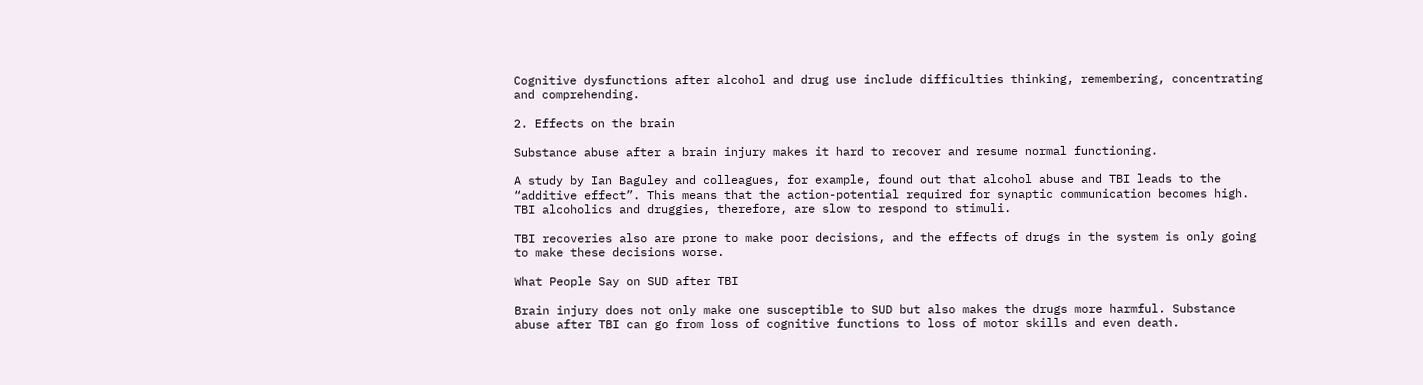Cognitive dysfunctions after alcohol and drug use include difficulties thinking, remembering, concentrating and comprehending.

2. Effects on the brain

Substance abuse after a brain injury makes it hard to recover and resume normal functioning.

A study by Ian Baguley and colleagues, for example, found out that alcohol abuse and TBI leads to the “additive effect”. This means that the action-potential required for synaptic communication becomes high. TBI alcoholics and druggies, therefore, are slow to respond to stimuli.

TBI recoveries also are prone to make poor decisions, and the effects of drugs in the system is only going to make these decisions worse.

What People Say on SUD after TBI

Brain injury does not only make one susceptible to SUD but also makes the drugs more harmful. Substance abuse after TBI can go from loss of cognitive functions to loss of motor skills and even death.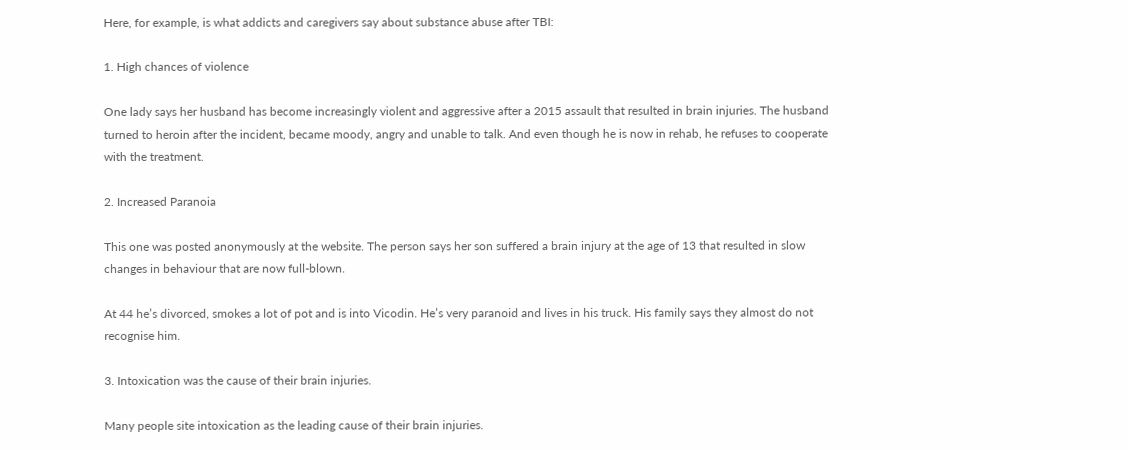Here, for example, is what addicts and caregivers say about substance abuse after TBI:

1. High chances of violence

One lady says her husband has become increasingly violent and aggressive after a 2015 assault that resulted in brain injuries. The husband turned to heroin after the incident, became moody, angry and unable to talk. And even though he is now in rehab, he refuses to cooperate with the treatment.

2. Increased Paranoia

This one was posted anonymously at the website. The person says her son suffered a brain injury at the age of 13 that resulted in slow changes in behaviour that are now full-blown.

At 44 he’s divorced, smokes a lot of pot and is into Vicodin. He’s very paranoid and lives in his truck. His family says they almost do not recognise him.

3. Intoxication was the cause of their brain injuries.

Many people site intoxication as the leading cause of their brain injuries.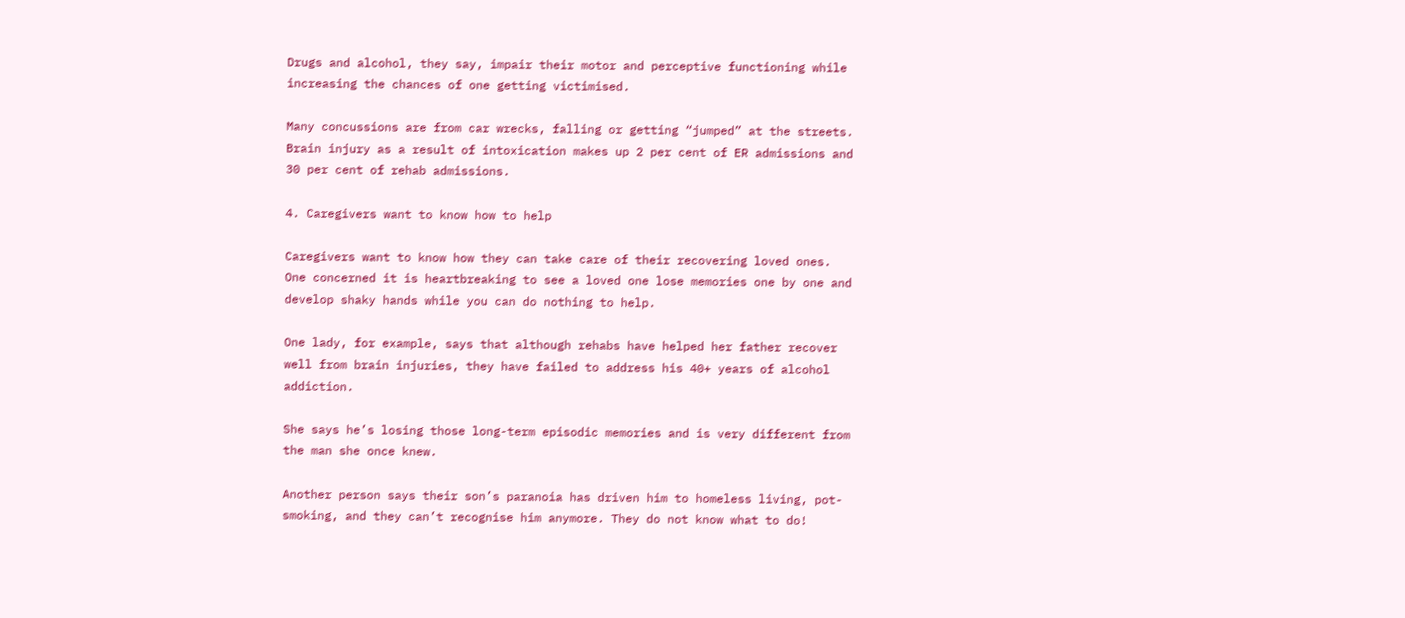Drugs and alcohol, they say, impair their motor and perceptive functioning while increasing the chances of one getting victimised.

Many concussions are from car wrecks, falling or getting “jumped” at the streets. Brain injury as a result of intoxication makes up 2 per cent of ER admissions and 30 per cent of rehab admissions.

4. Caregivers want to know how to help

Caregivers want to know how they can take care of their recovering loved ones. One concerned it is heartbreaking to see a loved one lose memories one by one and develop shaky hands while you can do nothing to help.

One lady, for example, says that although rehabs have helped her father recover well from brain injuries, they have failed to address his 40+ years of alcohol addiction.

She says he’s losing those long-term episodic memories and is very different from the man she once knew.

Another person says their son’s paranoia has driven him to homeless living, pot-smoking, and they can’t recognise him anymore. They do not know what to do!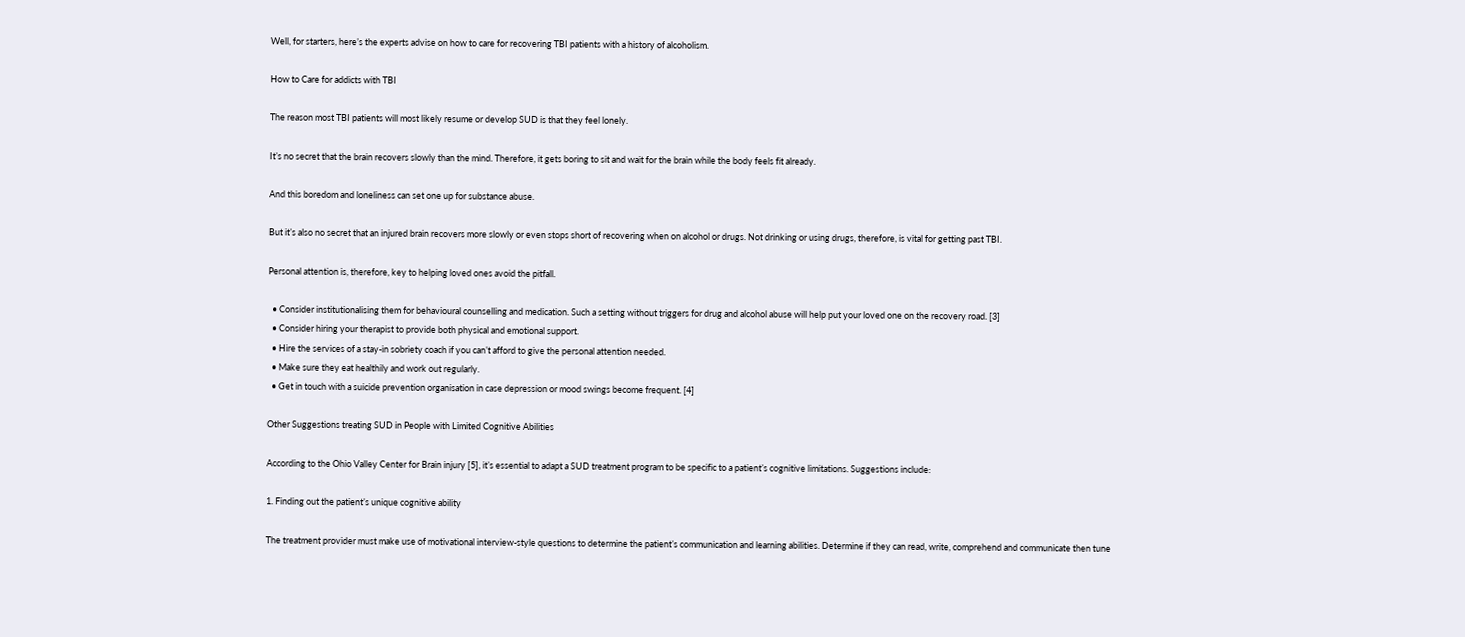Well, for starters, here’s the experts advise on how to care for recovering TBI patients with a history of alcoholism.

How to Care for addicts with TBI

The reason most TBI patients will most likely resume or develop SUD is that they feel lonely.

It’s no secret that the brain recovers slowly than the mind. Therefore, it gets boring to sit and wait for the brain while the body feels fit already.

And this boredom and loneliness can set one up for substance abuse.

But it’s also no secret that an injured brain recovers more slowly or even stops short of recovering when on alcohol or drugs. Not drinking or using drugs, therefore, is vital for getting past TBI.

Personal attention is, therefore, key to helping loved ones avoid the pitfall.

  • Consider institutionalising them for behavioural counselling and medication. Such a setting without triggers for drug and alcohol abuse will help put your loved one on the recovery road. [3]
  • Consider hiring your therapist to provide both physical and emotional support.
  • Hire the services of a stay-in sobriety coach if you can’t afford to give the personal attention needed.
  • Make sure they eat healthily and work out regularly.
  • Get in touch with a suicide prevention organisation in case depression or mood swings become frequent. [4]

Other Suggestions treating SUD in People with Limited Cognitive Abilities

According to the Ohio Valley Center for Brain injury [5], it’s essential to adapt a SUD treatment program to be specific to a patient’s cognitive limitations. Suggestions include:

1. Finding out the patient’s unique cognitive ability

The treatment provider must make use of motivational interview-style questions to determine the patient’s communication and learning abilities. Determine if they can read, write, comprehend and communicate then tune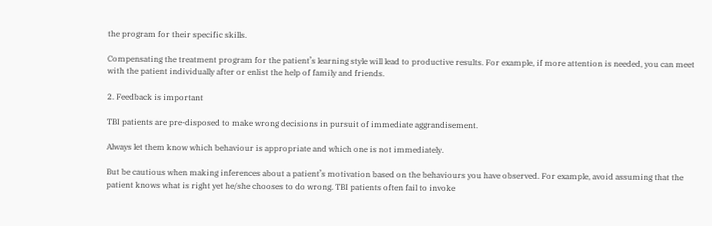the program for their specific skills.

Compensating the treatment program for the patient’s learning style will lead to productive results. For example, if more attention is needed, you can meet with the patient individually after or enlist the help of family and friends.

2. Feedback is important

TBI patients are pre-disposed to make wrong decisions in pursuit of immediate aggrandisement.

Always let them know which behaviour is appropriate and which one is not immediately.

But be cautious when making inferences about a patient’s motivation based on the behaviours you have observed. For example, avoid assuming that the patient knows what is right yet he/she chooses to do wrong. TBI patients often fail to invoke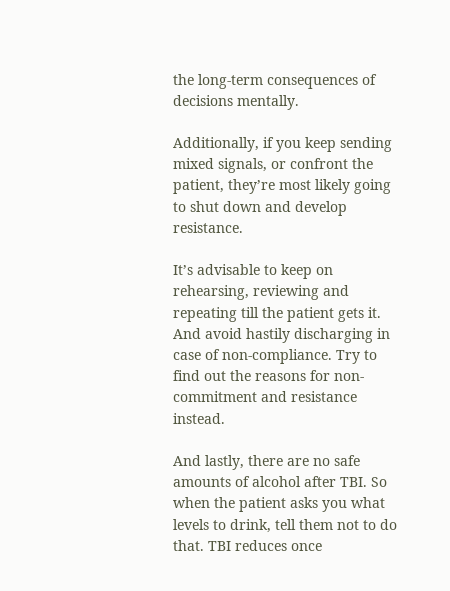the long-term consequences of decisions mentally.

Additionally, if you keep sending mixed signals, or confront the patient, they’re most likely going to shut down and develop resistance.

It’s advisable to keep on rehearsing, reviewing and repeating till the patient gets it. And avoid hastily discharging in case of non-compliance. Try to find out the reasons for non-commitment and resistance instead.

And lastly, there are no safe amounts of alcohol after TBI. So when the patient asks you what levels to drink, tell them not to do that. TBI reduces once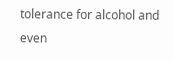tolerance for alcohol and even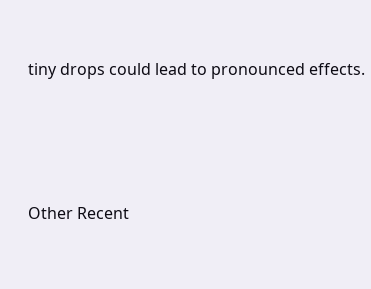tiny drops could lead to pronounced effects.







Other Recent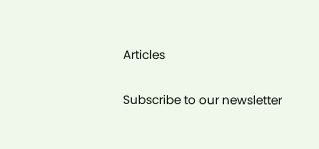Articles

Subscribe to our newsletter